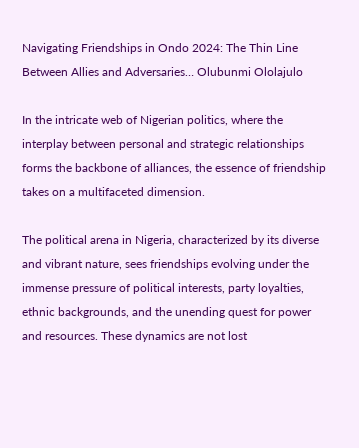Navigating Friendships in Ondo 2024: The Thin Line Between Allies and Adversaries… Olubunmi Ololajulo

In the intricate web of Nigerian politics, where the interplay between personal and strategic relationships forms the backbone of alliances, the essence of friendship takes on a multifaceted dimension.

The political arena in Nigeria, characterized by its diverse and vibrant nature, sees friendships evolving under the immense pressure of political interests, party loyalties, ethnic backgrounds, and the unending quest for power and resources. These dynamics are not lost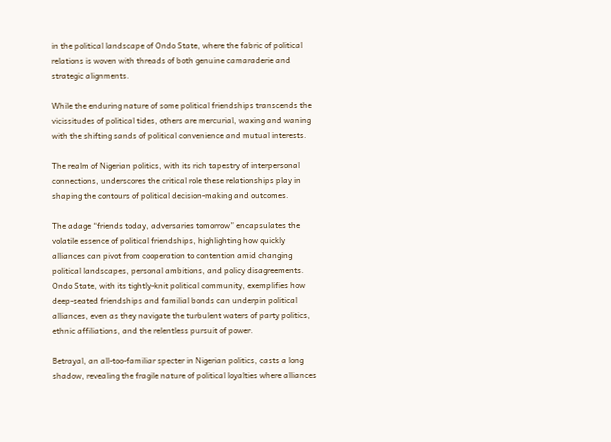in the political landscape of Ondo State, where the fabric of political relations is woven with threads of both genuine camaraderie and strategic alignments.

While the enduring nature of some political friendships transcends the vicissitudes of political tides, others are mercurial, waxing and waning with the shifting sands of political convenience and mutual interests.

The realm of Nigerian politics, with its rich tapestry of interpersonal connections, underscores the critical role these relationships play in shaping the contours of political decision-making and outcomes.

The adage “friends today, adversaries tomorrow” encapsulates the volatile essence of political friendships, highlighting how quickly alliances can pivot from cooperation to contention amid changing political landscapes, personal ambitions, and policy disagreements. Ondo State, with its tightly-knit political community, exemplifies how deep-seated friendships and familial bonds can underpin political alliances, even as they navigate the turbulent waters of party politics, ethnic affiliations, and the relentless pursuit of power.

Betrayal, an all-too-familiar specter in Nigerian politics, casts a long shadow, revealing the fragile nature of political loyalties where alliances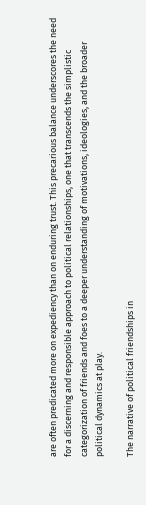are often predicated more on expediency than on enduring trust. This precarious balance underscores the need for a discerning and responsible approach to political relationships, one that transcends the simplistic categorization of friends and foes to a deeper understanding of motivations, ideologies, and the broader political dynamics at play.

The narrative of political friendships in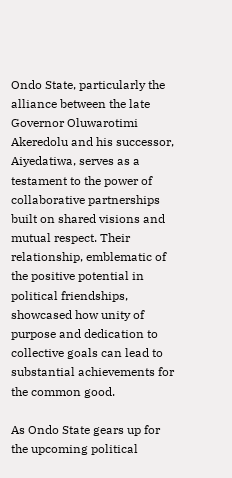Ondo State, particularly the alliance between the late Governor Oluwarotimi Akeredolu and his successor, Aiyedatiwa, serves as a testament to the power of collaborative partnerships built on shared visions and mutual respect. Their relationship, emblematic of the positive potential in political friendships, showcased how unity of purpose and dedication to collective goals can lead to substantial achievements for the common good.

As Ondo State gears up for the upcoming political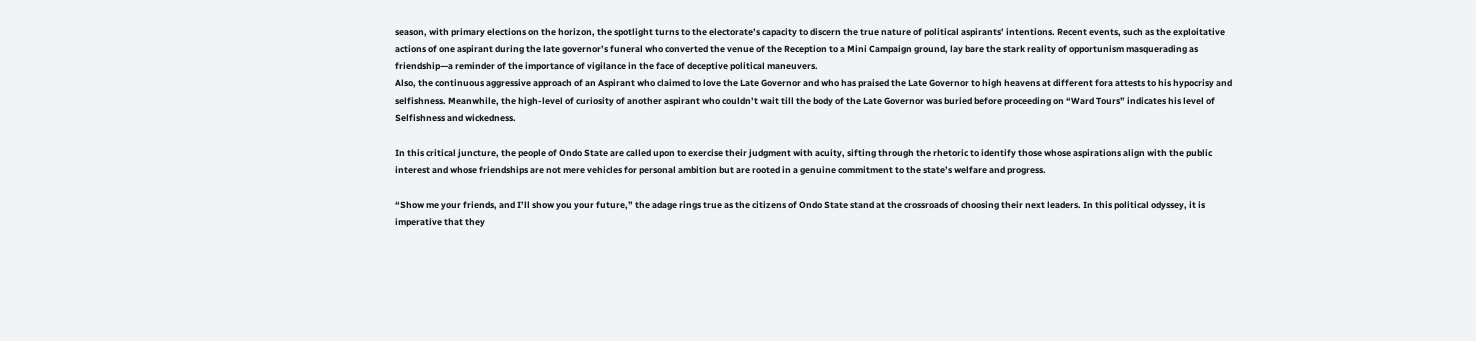season, with primary elections on the horizon, the spotlight turns to the electorate’s capacity to discern the true nature of political aspirants’ intentions. Recent events, such as the exploitative actions of one aspirant during the late governor’s funeral who converted the venue of the Reception to a Mini Campaign ground, lay bare the stark reality of opportunism masquerading as friendship—a reminder of the importance of vigilance in the face of deceptive political maneuvers.
Also, the continuous aggressive approach of an Aspirant who claimed to love the Late Governor and who has praised the Late Governor to high heavens at different fora attests to his hypocrisy and selfishness. Meanwhile, the high-level of curiosity of another aspirant who couldn’t wait till the body of the Late Governor was buried before proceeding on “Ward Tours” indicates his level of Selfishness and wickedness.

In this critical juncture, the people of Ondo State are called upon to exercise their judgment with acuity, sifting through the rhetoric to identify those whose aspirations align with the public interest and whose friendships are not mere vehicles for personal ambition but are rooted in a genuine commitment to the state’s welfare and progress.

“Show me your friends, and I’ll show you your future,” the adage rings true as the citizens of Ondo State stand at the crossroads of choosing their next leaders. In this political odyssey, it is imperative that they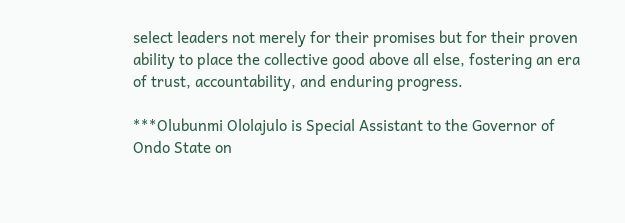select leaders not merely for their promises but for their proven ability to place the collective good above all else, fostering an era of trust, accountability, and enduring progress.

***Olubunmi Ololajulo is Special Assistant to the Governor of Ondo State on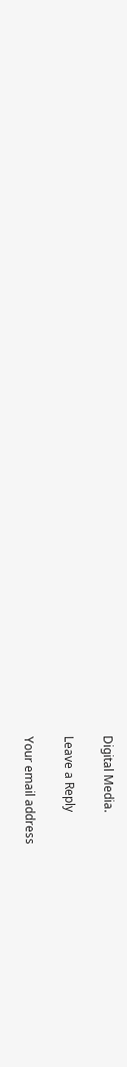Digital Media.

Leave a Reply

Your email address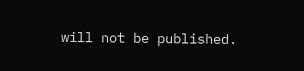will not be published.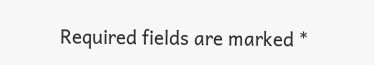Required fields are marked *